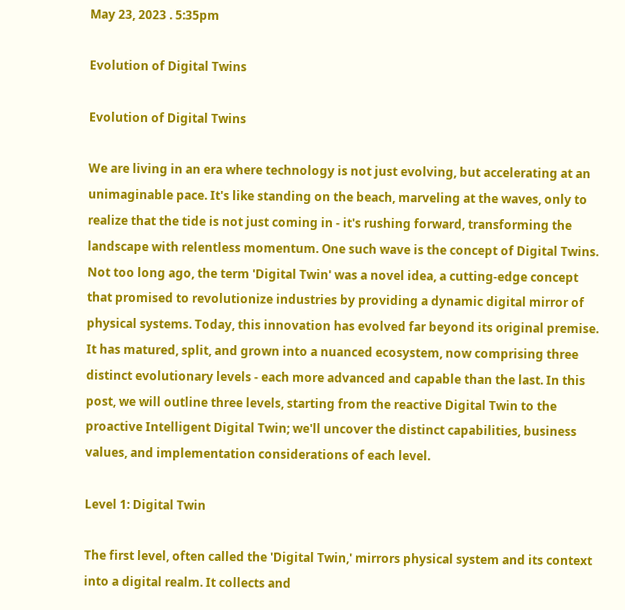May 23, 2023 . 5:35pm

Evolution of Digital Twins

Evolution of Digital Twins

We are living in an era where technology is not just evolving, but accelerating at an unimaginable pace. It's like standing on the beach, marveling at the waves, only to realize that the tide is not just coming in - it's rushing forward, transforming the landscape with relentless momentum. One such wave is the concept of Digital Twins. Not too long ago, the term 'Digital Twin' was a novel idea, a cutting-edge concept that promised to revolutionize industries by providing a dynamic digital mirror of physical systems. Today, this innovation has evolved far beyond its original premise. It has matured, split, and grown into a nuanced ecosystem, now comprising three distinct evolutionary levels - each more advanced and capable than the last. In this post, we will outline three levels, starting from the reactive Digital Twin to the proactive Intelligent Digital Twin; we'll uncover the distinct capabilities, business values, and implementation considerations of each level.

Level 1: Digital Twin

The first level, often called the 'Digital Twin,' mirrors physical system and its context into a digital realm. It collects and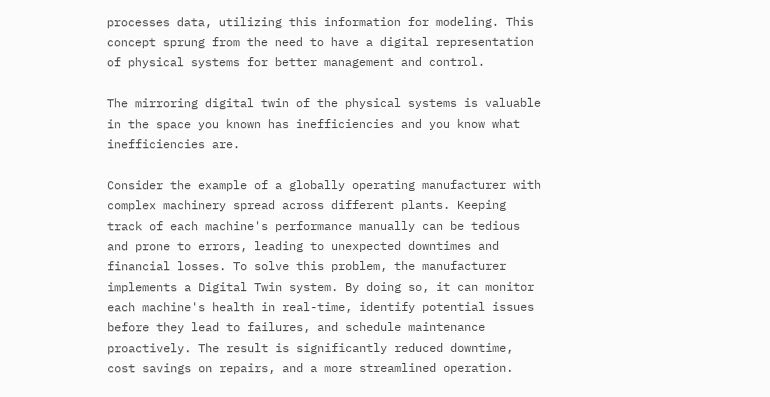processes data, utilizing this information for modeling. This concept sprung from the need to have a digital representation of physical systems for better management and control.

The mirroring digital twin of the physical systems is valuable in the space you known has inefficiencies and you know what inefficiencies are.

Consider the example of a globally operating manufacturer with complex machinery spread across different plants. Keeping track of each machine's performance manually can be tedious and prone to errors, leading to unexpected downtimes and financial losses. To solve this problem, the manufacturer implements a Digital Twin system. By doing so, it can monitor each machine's health in real-time, identify potential issues before they lead to failures, and schedule maintenance proactively. The result is significantly reduced downtime, cost savings on repairs, and a more streamlined operation.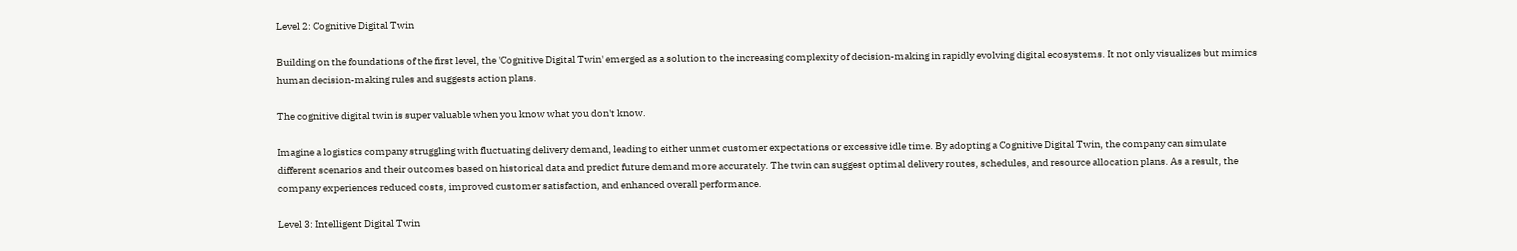Level 2: Cognitive Digital Twin

Building on the foundations of the first level, the 'Cognitive Digital Twin' emerged as a solution to the increasing complexity of decision-making in rapidly evolving digital ecosystems. It not only visualizes but mimics human decision-making rules and suggests action plans.

The cognitive digital twin is super valuable when you know what you don't know.

Imagine a logistics company struggling with fluctuating delivery demand, leading to either unmet customer expectations or excessive idle time. By adopting a Cognitive Digital Twin, the company can simulate different scenarios and their outcomes based on historical data and predict future demand more accurately. The twin can suggest optimal delivery routes, schedules, and resource allocation plans. As a result, the company experiences reduced costs, improved customer satisfaction, and enhanced overall performance.

Level 3: Intelligent Digital Twin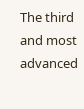The third and most advanced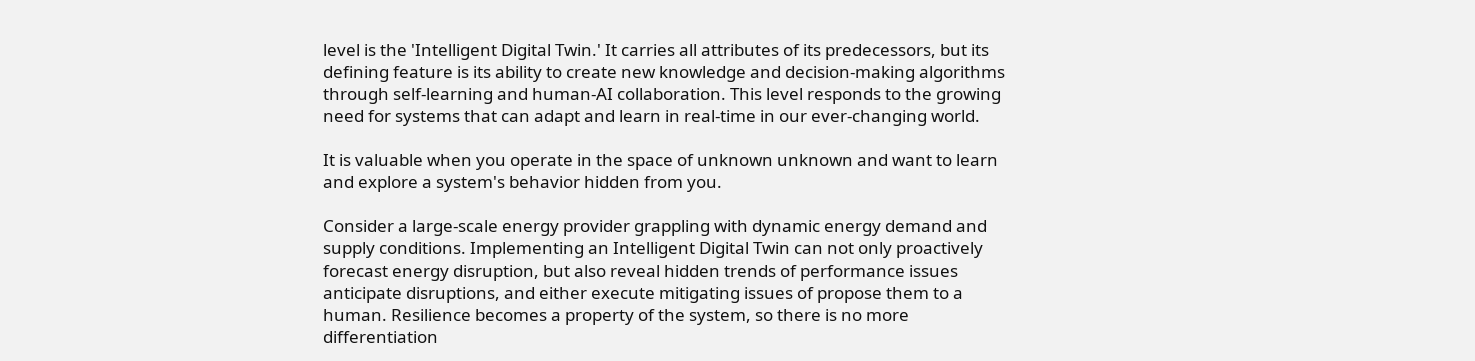level is the 'Intelligent Digital Twin.' It carries all attributes of its predecessors, but its defining feature is its ability to create new knowledge and decision-making algorithms through self-learning and human-AI collaboration. This level responds to the growing need for systems that can adapt and learn in real-time in our ever-changing world.

It is valuable when you operate in the space of unknown unknown and want to learn and explore a system's behavior hidden from you.

Consider a large-scale energy provider grappling with dynamic energy demand and supply conditions. Implementing an Intelligent Digital Twin can not only proactively forecast energy disruption, but also reveal hidden trends of performance issues anticipate disruptions, and either execute mitigating issues of propose them to a human. Resilience becomes a property of the system, so there is no more differentiation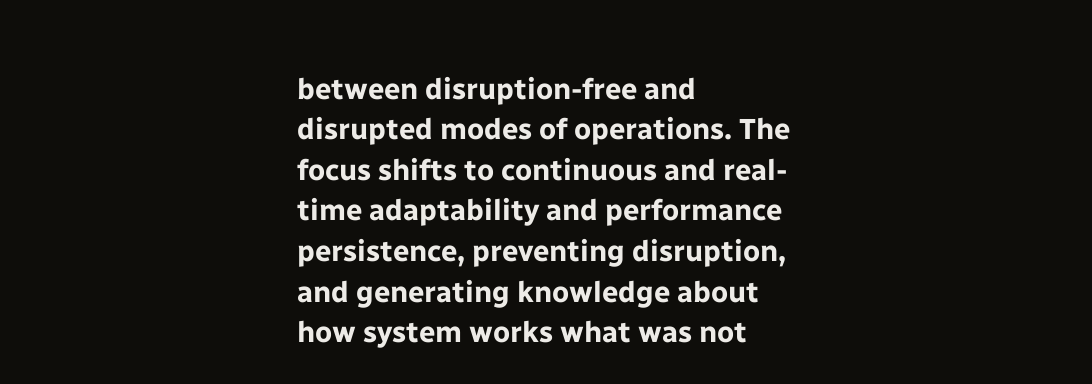between disruption-free and disrupted modes of operations. The focus shifts to continuous and real-time adaptability and performance persistence, preventing disruption, and generating knowledge about how system works what was not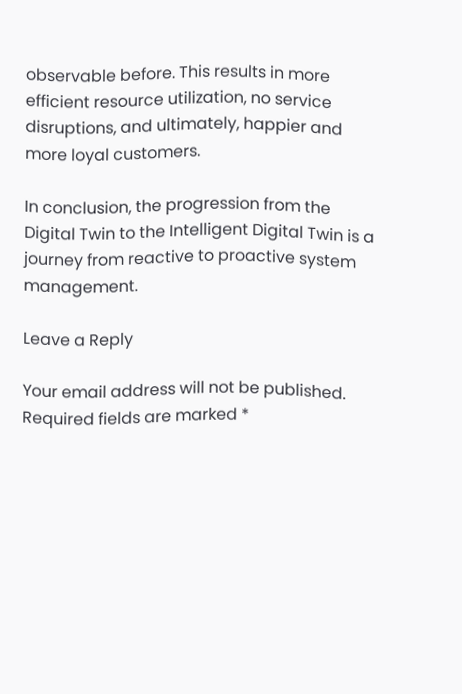observable before. This results in more efficient resource utilization, no service disruptions, and ultimately, happier and more loyal customers.

In conclusion, the progression from the Digital Twin to the Intelligent Digital Twin is a journey from reactive to proactive system management.

Leave a Reply

Your email address will not be published. Required fields are marked *